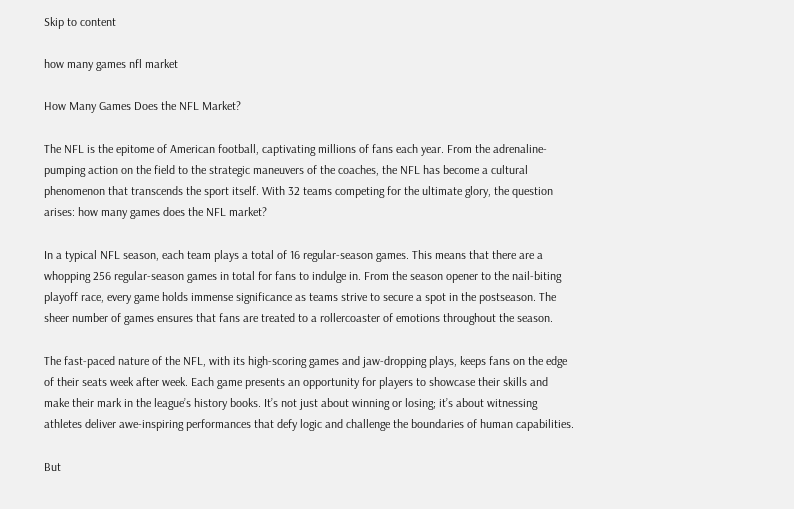Skip to content

how many games nfl market

How Many Games Does the NFL Market?

The NFL is the epitome of American football, captivating millions of fans each year. From the adrenaline-pumping action on the field to the strategic maneuvers of the coaches, the NFL has become a cultural phenomenon that transcends the sport itself. With 32 teams competing for the ultimate glory, the question arises: how many games does the NFL market?

In a typical NFL season, each team plays a total of 16 regular-season games. This means that there are a whopping 256 regular-season games in total for fans to indulge in. From the season opener to the nail-biting playoff race, every game holds immense significance as teams strive to secure a spot in the postseason. The sheer number of games ensures that fans are treated to a rollercoaster of emotions throughout the season.

The fast-paced nature of the NFL, with its high-scoring games and jaw-dropping plays, keeps fans on the edge of their seats week after week. Each game presents an opportunity for players to showcase their skills and make their mark in the league’s history books. It’s not just about winning or losing; it’s about witnessing athletes deliver awe-inspiring performances that defy logic and challenge the boundaries of human capabilities.

But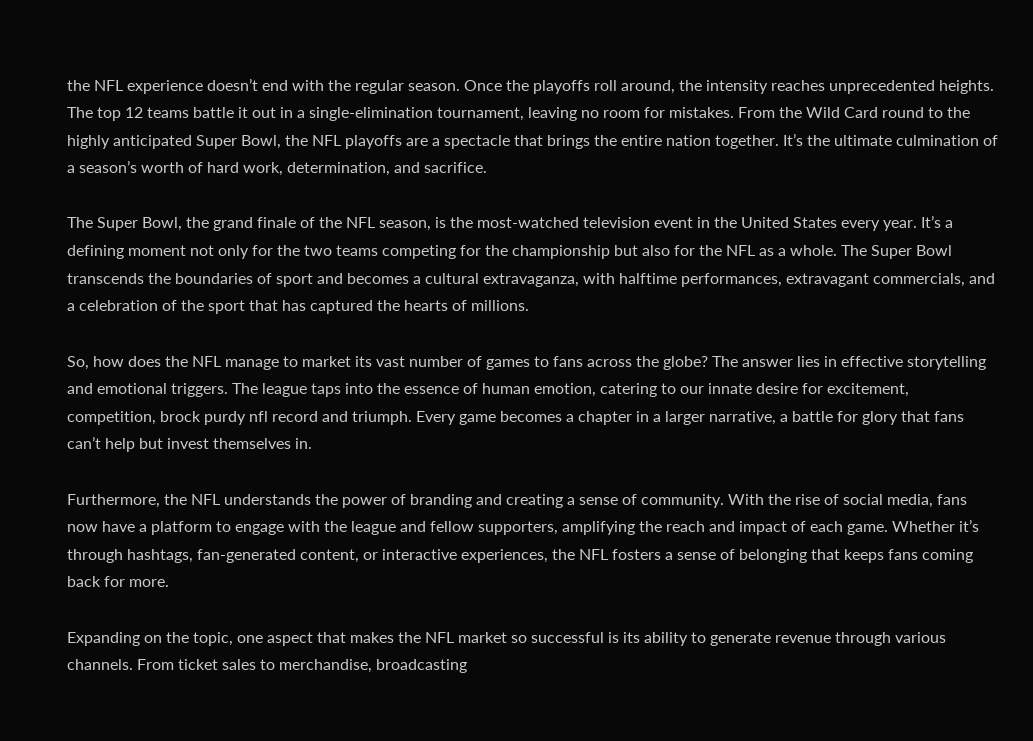the NFL experience doesn’t end with the regular season. Once the playoffs roll around, the intensity reaches unprecedented heights. The top 12 teams battle it out in a single-elimination tournament, leaving no room for mistakes. From the Wild Card round to the highly anticipated Super Bowl, the NFL playoffs are a spectacle that brings the entire nation together. It’s the ultimate culmination of a season’s worth of hard work, determination, and sacrifice.

The Super Bowl, the grand finale of the NFL season, is the most-watched television event in the United States every year. It’s a defining moment not only for the two teams competing for the championship but also for the NFL as a whole. The Super Bowl transcends the boundaries of sport and becomes a cultural extravaganza, with halftime performances, extravagant commercials, and a celebration of the sport that has captured the hearts of millions.

So, how does the NFL manage to market its vast number of games to fans across the globe? The answer lies in effective storytelling and emotional triggers. The league taps into the essence of human emotion, catering to our innate desire for excitement, competition, brock purdy nfl record and triumph. Every game becomes a chapter in a larger narrative, a battle for glory that fans can’t help but invest themselves in.

Furthermore, the NFL understands the power of branding and creating a sense of community. With the rise of social media, fans now have a platform to engage with the league and fellow supporters, amplifying the reach and impact of each game. Whether it’s through hashtags, fan-generated content, or interactive experiences, the NFL fosters a sense of belonging that keeps fans coming back for more.

Expanding on the topic, one aspect that makes the NFL market so successful is its ability to generate revenue through various channels. From ticket sales to merchandise, broadcasting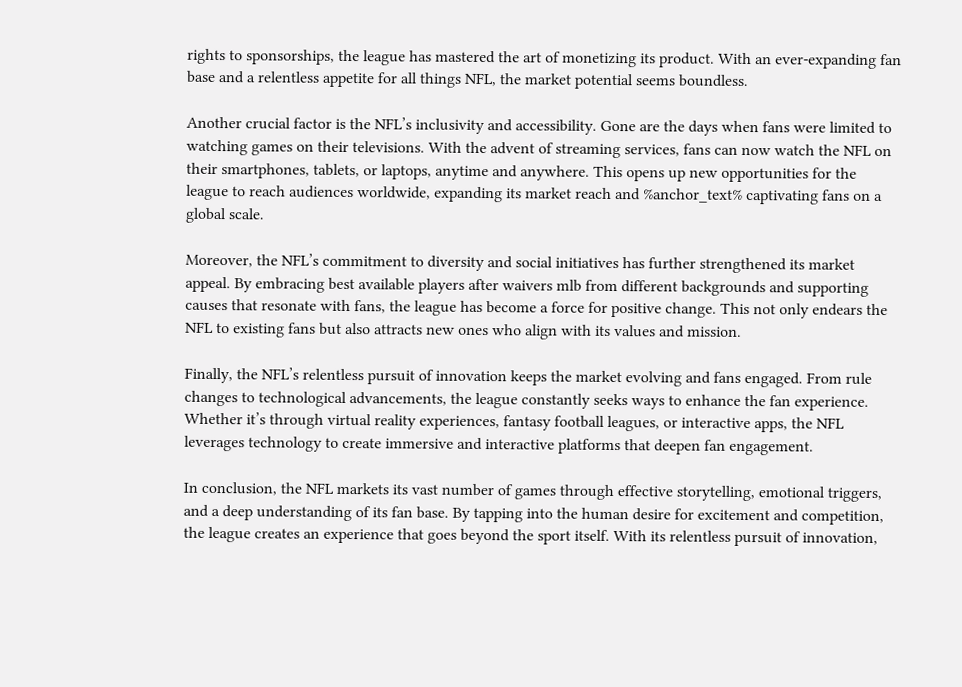rights to sponsorships, the league has mastered the art of monetizing its product. With an ever-expanding fan base and a relentless appetite for all things NFL, the market potential seems boundless.

Another crucial factor is the NFL’s inclusivity and accessibility. Gone are the days when fans were limited to watching games on their televisions. With the advent of streaming services, fans can now watch the NFL on their smartphones, tablets, or laptops, anytime and anywhere. This opens up new opportunities for the league to reach audiences worldwide, expanding its market reach and %anchor_text% captivating fans on a global scale.

Moreover, the NFL’s commitment to diversity and social initiatives has further strengthened its market appeal. By embracing best available players after waivers mlb from different backgrounds and supporting causes that resonate with fans, the league has become a force for positive change. This not only endears the NFL to existing fans but also attracts new ones who align with its values and mission.

Finally, the NFL’s relentless pursuit of innovation keeps the market evolving and fans engaged. From rule changes to technological advancements, the league constantly seeks ways to enhance the fan experience. Whether it’s through virtual reality experiences, fantasy football leagues, or interactive apps, the NFL leverages technology to create immersive and interactive platforms that deepen fan engagement.

In conclusion, the NFL markets its vast number of games through effective storytelling, emotional triggers, and a deep understanding of its fan base. By tapping into the human desire for excitement and competition, the league creates an experience that goes beyond the sport itself. With its relentless pursuit of innovation,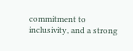commitment to inclusivity, and a strong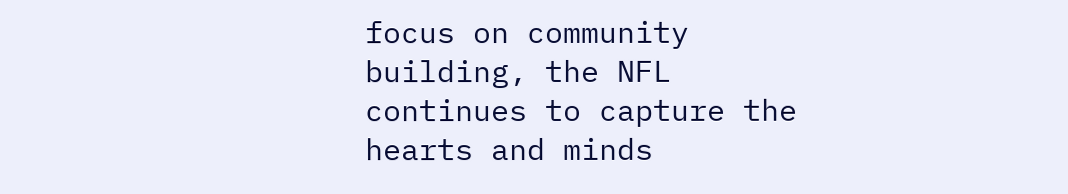focus on community building, the NFL continues to capture the hearts and minds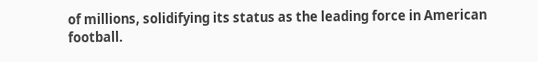of millions, solidifying its status as the leading force in American football.